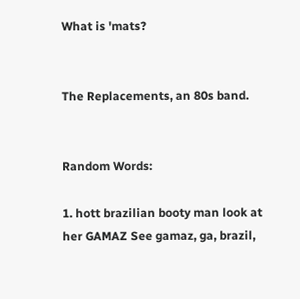What is 'mats?


The Replacements, an 80s band.


Random Words:

1. hott brazilian booty man look at her GAMAZ See gamaz, ga, brazil,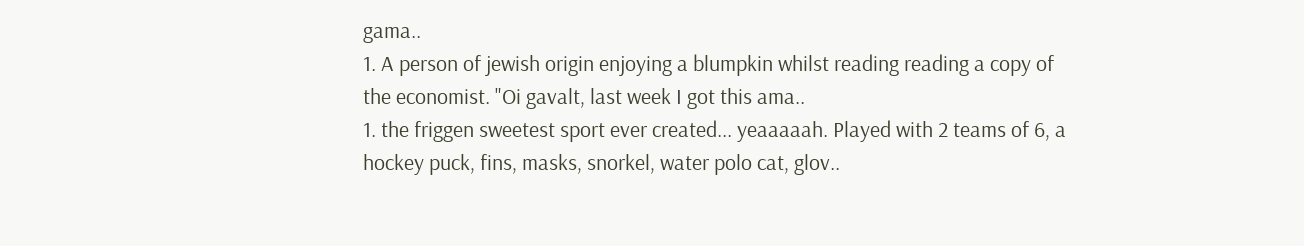gama..
1. A person of jewish origin enjoying a blumpkin whilst reading reading a copy of the economist. "Oi gavalt, last week I got this ama..
1. the friggen sweetest sport ever created... yeaaaaah. Played with 2 teams of 6, a hockey puck, fins, masks, snorkel, water polo cat, glov..